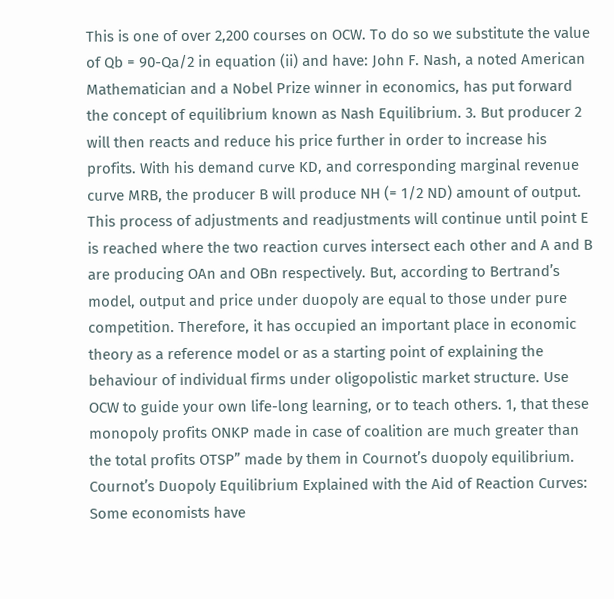This is one of over 2,200 courses on OCW. To do so we substitute the value of Qb = 90-Qa/2 in equation (ii) and have: John F. Nash, a noted American Mathematician and a Nobel Prize winner in economics, has put forward the concept of equilibrium known as Nash Equilibrium. 3. But producer 2 will then reacts and reduce his price further in order to increase his profits. With his demand curve KD, and corresponding marginal revenue curve MRB, the producer B will produce NH (= 1/2 ND) amount of output. This process of adjustments and readjustments will continue until point E is reached where the two reaction curves intersect each other and A and B are producing OAn and OBn respectively. But, according to Bertrand’s model, output and price under duopoly are equal to those under pure competition. Therefore, it has occupied an important place in economic theory as a reference model or as a starting point of explaining the behaviour of individual firms under oligopolistic market structure. Use OCW to guide your own life-long learning, or to teach others. 1, that these monopoly profits ONKP made in case of coalition are much greater than the total profits OTSP” made by them in Cournot’s duopoly equilibrium. Cournot’s Duopoly Equilibrium Explained with the Aid of Reaction Curves: Some economists have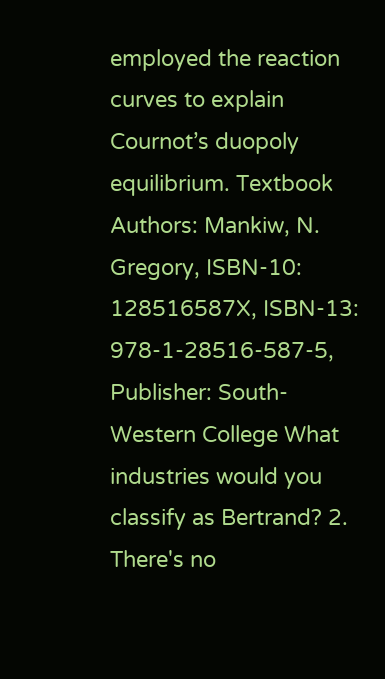employed the reaction curves to explain Cournot’s duopoly equilibrium. Textbook Authors: Mankiw, N. Gregory, ISBN-10: 128516587X, ISBN-13: 978-1-28516-587-5, Publisher: South-Western College What industries would you classify as Bertrand? 2. There's no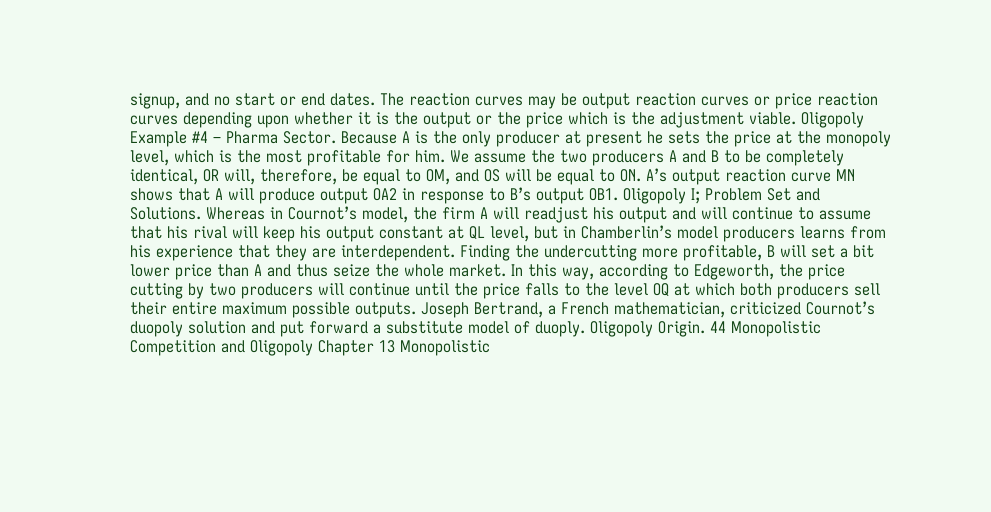signup, and no start or end dates. The reaction curves may be output reaction curves or price reaction curves depending upon whether it is the output or the price which is the adjustment viable. Oligopoly Example #4 – Pharma Sector. Because A is the only producer at present he sets the price at the monopoly level, which is the most profitable for him. We assume the two producers A and B to be completely identical, OR will, therefore, be equal to OM, and OS will be equal to ON. A’s output reaction curve MN shows that A will produce output OA2 in response to B’s output OB1. Oligopoly I; Problem Set and Solutions. Whereas in Cournot’s model, the firm A will readjust his output and will continue to assume that his rival will keep his output constant at QL level, but in Chamberlin’s model producers learns from his experience that they are interdependent. Finding the undercutting more profitable, B will set a bit lower price than A and thus seize the whole market. In this way, according to Edgeworth, the price cutting by two producers will continue until the price falls to the level OQ at which both producers sell their entire maximum possible outputs. Joseph Bertrand, a French mathematician, criticized Cournot’s duopoly solution and put forward a substitute model of duoply. Oligopoly Origin. 44 Monopolistic Competition and Oligopoly Chapter 13 Monopolistic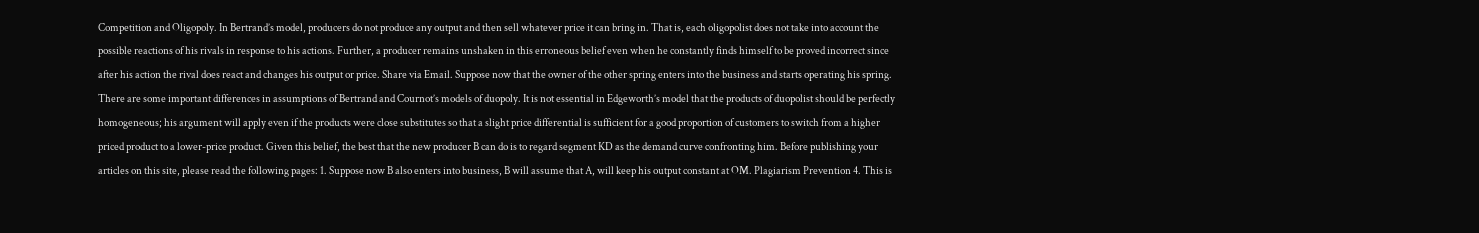Competition and Oligopoly. In Bertrand’s model, producers do not produce any output and then sell whatever price it can bring in. That is, each oligopolist does not take into account the possible reactions of his rivals in response to his actions. Further, a producer remains unshaken in this erroneous belief even when he constantly finds himself to be proved incorrect since after his action the rival does react and changes his output or price. Share via Email. Suppose now that the owner of the other spring enters into the business and starts operating his spring. There are some important differences in assumptions of Bertrand and Cournot’s models of duopoly. It is not essential in Edgeworth’s model that the products of duopolist should be perfectly homogeneous; his argument will apply even if the products were close substitutes so that a slight price differential is sufficient for a good proportion of customers to switch from a higher priced product to a lower-price product. Given this belief, the best that the new producer B can do is to regard segment KD as the demand curve confronting him. Before publishing your articles on this site, please read the following pages: 1. Suppose now B also enters into business, B will assume that A, will keep his output constant at OM. Plagiarism Prevention 4. This is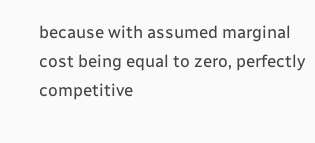because with assumed marginal cost being equal to zero, perfectly competitive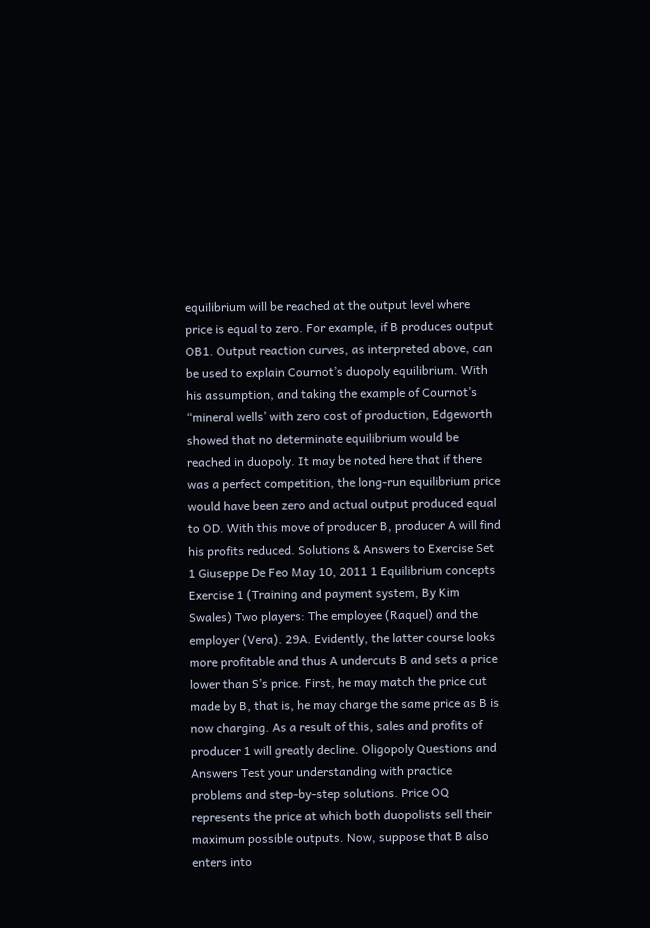equilibrium will be reached at the output level where price is equal to zero. For example, if B produces output OB1. Output reaction curves, as interpreted above, can be used to explain Cournot’s duopoly equilibrium. With his assumption, and taking the example of Cournot’s “mineral wells’ with zero cost of production, Edgeworth showed that no determinate equilibrium would be reached in duopoly. It may be noted here that if there was a perfect competition, the long-run equilibrium price would have been zero and actual output produced equal to OD. With this move of producer B, producer A will find his profits reduced. Solutions & Answers to Exercise Set 1 Giuseppe De Feo May 10, 2011 1 Equilibrium concepts Exercise 1 (Training and payment system, By Kim Swales) Two players: The employee (Raquel) and the employer (Vera). 29A. Evidently, the latter course looks more profitable and thus A undercuts B and sets a price lower than S’s price. First, he may match the price cut made by B, that is, he may charge the same price as B is now charging. As a result of this, sales and profits of producer 1 will greatly decline. Oligopoly Questions and Answers Test your understanding with practice problems and step-by-step solutions. Price OQ represents the price at which both duopolists sell their maximum possible outputs. Now, suppose that B also enters into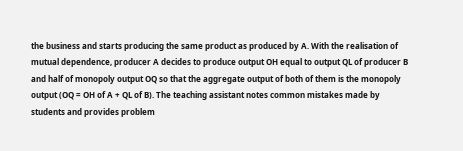the business and starts producing the same product as produced by A. With the realisation of mutual dependence, producer A decides to produce output OH equal to output QL of producer B and half of monopoly output OQ so that the aggregate output of both of them is the monopoly output (OQ = OH of A + QL of B). The teaching assistant notes common mistakes made by students and provides problem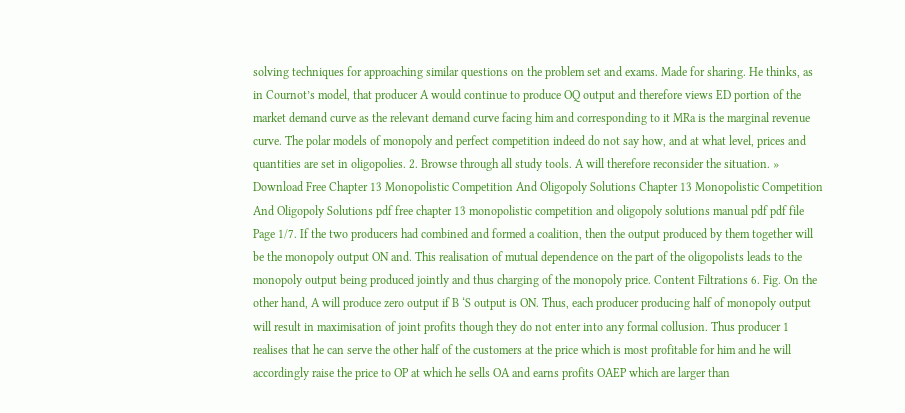solving techniques for approaching similar questions on the problem set and exams. Made for sharing. He thinks, as in Cournot’s model, that producer A would continue to produce OQ output and therefore views ED portion of the market demand curve as the relevant demand curve facing him and corresponding to it MRa is the marginal revenue curve. The polar models of monopoly and perfect competition indeed do not say how, and at what level, prices and quantities are set in oligopolies. 2. Browse through all study tools. A will therefore reconsider the situation. » Download Free Chapter 13 Monopolistic Competition And Oligopoly Solutions Chapter 13 Monopolistic Competition And Oligopoly Solutions pdf free chapter 13 monopolistic competition and oligopoly solutions manual pdf pdf file Page 1/7. If the two producers had combined and formed a coalition, then the output produced by them together will be the monopoly output ON and. This realisation of mutual dependence on the part of the oligopolists leads to the monopoly output being produced jointly and thus charging of the monopoly price. Content Filtrations 6. Fig. On the other hand, A will produce zero output if B ‘S output is ON. Thus, each producer producing half of monopoly output will result in maximisation of joint profits though they do not enter into any formal collusion. Thus producer 1 realises that he can serve the other half of the customers at the price which is most profitable for him and he will accordingly raise the price to OP at which he sells OA and earns profits OAEP which are larger than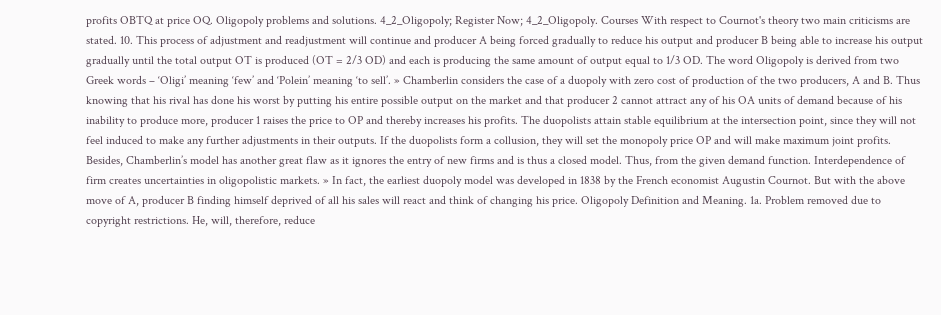profits OBTQ at price OQ. Oligopoly problems and solutions. 4_2_Oligopoly; Register Now; 4_2_Oligopoly. Courses With respect to Cournot's theory two main criticisms are stated. 10. This process of adjustment and readjustment will continue and producer A being forced gradually to reduce his output and producer B being able to increase his output gradually until the total output OT is produced (OT = 2/3 OD) and each is producing the same amount of output equal to 1/3 OD. The word Oligopoly is derived from two Greek words – ‘Oligi’ meaning ‘few’ and ‘Polein’ meaning ‘to sell’. » Chamberlin considers the case of a duopoly with zero cost of production of the two producers, A and B. Thus knowing that his rival has done his worst by putting his entire possible output on the market and that producer 2 cannot attract any of his OA units of demand because of his inability to produce more, producer 1 raises the price to OP and thereby increases his profits. The duopolists attain stable equilibrium at the intersection point, since they will not feel induced to make any further adjustments in their outputs. If the duopolists form a collusion, they will set the monopoly price OP and will make maximum joint profits. Besides, Chamberlin’s model has another great flaw as it ignores the entry of new firms and is thus a closed model. Thus, from the given demand function. Interdependence of firm creates uncertainties in oligopolistic markets. » In fact, the earliest duopoly model was developed in 1838 by the French economist Augustin Cournot. But with the above move of A, producer B finding himself deprived of all his sales will react and think of changing his price. Oligopoly Definition and Meaning. 1a. Problem removed due to copyright restrictions. He, will, therefore, reduce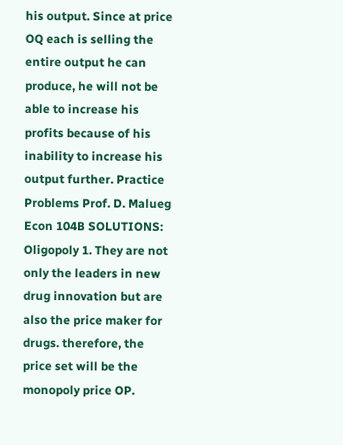his output. Since at price OQ each is selling the entire output he can produce, he will not be able to increase his profits because of his inability to increase his output further. Practice Problems Prof. D. Malueg Econ 104B SOLUTIONS: Oligopoly 1. They are not only the leaders in new drug innovation but are also the price maker for drugs. therefore, the price set will be the monopoly price OP.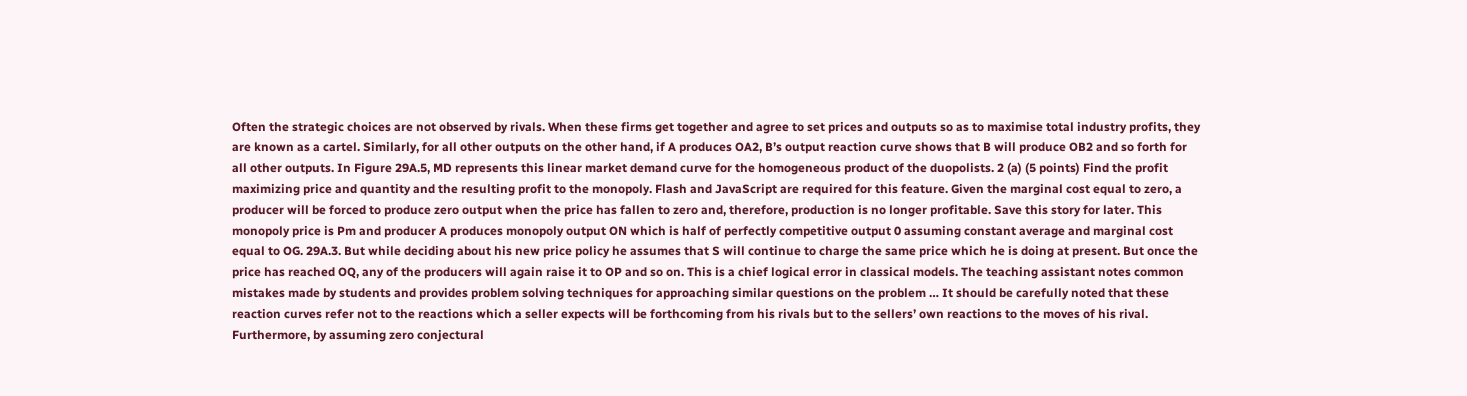Often the strategic choices are not observed by rivals. When these firms get together and agree to set prices and outputs so as to maximise total industry profits, they are known as a cartel. Similarly, for all other outputs on the other hand, if A produces OA2, B’s output reaction curve shows that B will produce OB2 and so forth for all other outputs. In Figure 29A.5, MD represents this linear market demand curve for the homogeneous product of the duopolists. 2 (a) (5 points) Find the profit maximizing price and quantity and the resulting profit to the monopoly. Flash and JavaScript are required for this feature. Given the marginal cost equal to zero, a producer will be forced to produce zero output when the price has fallen to zero and, therefore, production is no longer profitable. Save this story for later. This monopoly price is Pm and producer A produces monopoly output ON which is half of perfectly competitive output 0 assuming constant average and marginal cost equal to OG. 29A.3. But while deciding about his new price policy he assumes that S will continue to charge the same price which he is doing at present. But once the price has reached OQ, any of the producers will again raise it to OP and so on. This is a chief logical error in classical models. The teaching assistant notes common mistakes made by students and provides problem solving techniques for approaching similar questions on the problem … It should be carefully noted that these reaction curves refer not to the reactions which a seller expects will be forthcoming from his rivals but to the sellers’ own reactions to the moves of his rival. Furthermore, by assuming zero conjectural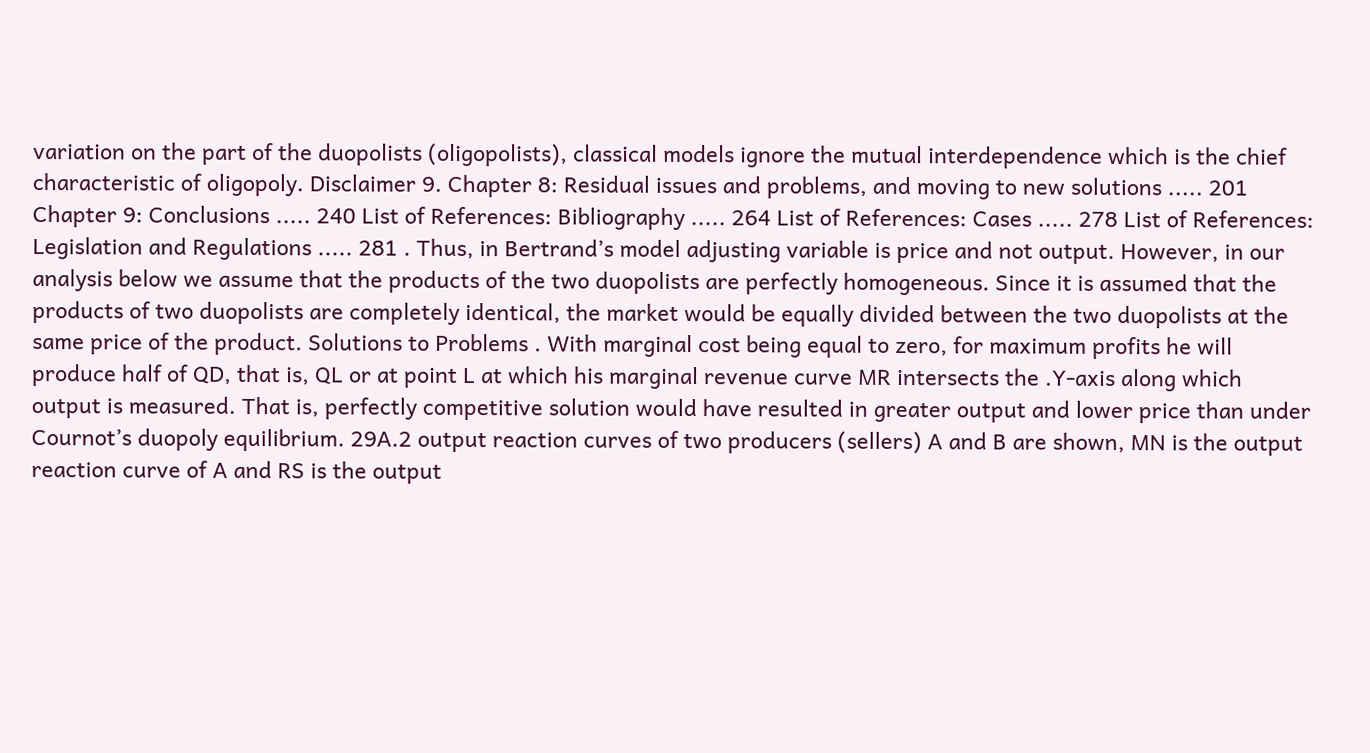variation on the part of the duopolists (oligopolists), classical models ignore the mutual interdependence which is the chief characteristic of oligopoly. Disclaimer 9. Chapter 8: Residual issues and problems, and moving to new solutions ..... 201 Chapter 9: Conclusions ..... 240 List of References: Bibliography ..... 264 List of References: Cases ..... 278 List of References: Legislation and Regulations ..... 281 . Thus, in Bertrand’s model adjusting variable is price and not output. However, in our analysis below we assume that the products of the two duopolists are perfectly homogeneous. Since it is assumed that the products of two duopolists are completely identical, the market would be equally divided between the two duopolists at the same price of the product. Solutions to Problems . With marginal cost being equal to zero, for maximum profits he will produce half of QD, that is, QL or at point L at which his marginal revenue curve MR intersects the .Y-axis along which output is measured. That is, perfectly competitive solution would have resulted in greater output and lower price than under Cournot’s duopoly equilibrium. 29A.2 output reaction curves of two producers (sellers) A and B are shown, MN is the output reaction curve of A and RS is the output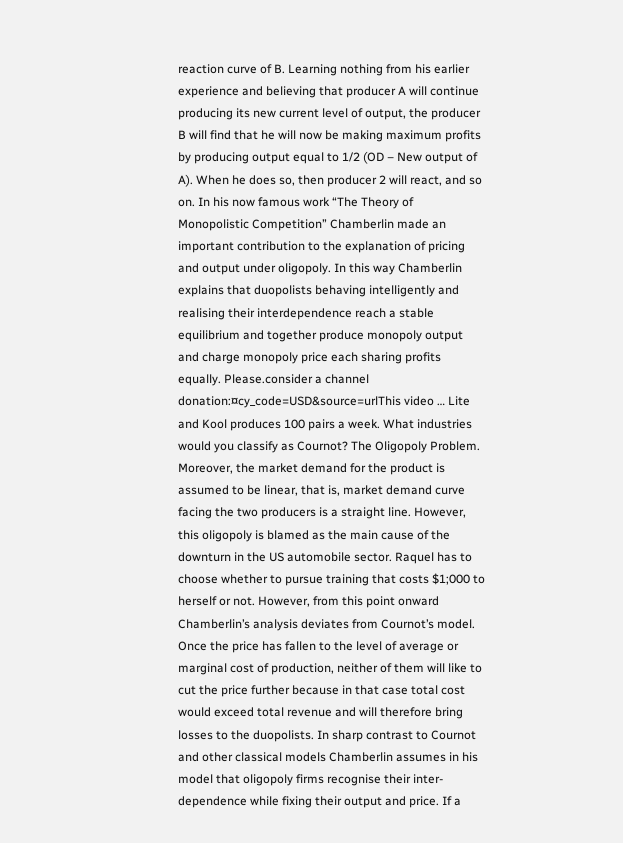reaction curve of B. Learning nothing from his earlier experience and believing that producer A will continue producing its new current level of output, the producer B will find that he will now be making maximum profits by producing output equal to 1/2 (OD – New output of A). When he does so, then producer 2 will react, and so on. In his now famous work “The Theory of Monopolistic Competition” Chamberlin made an important contribution to the explanation of pricing and output under oligopoly. In this way Chamberlin explains that duopolists behaving intelligently and realising their interdependence reach a stable equilibrium and together produce monopoly output and charge monopoly price each sharing profits equally. Please.consider a channel donation:¤cy_code=USD&source=urlThis video … Lite and Kool produces 100 pairs a week. What industries would you classify as Cournot? The Oligopoly Problem. Moreover, the market demand for the product is assumed to be linear, that is, market demand curve facing the two producers is a straight line. However, this oligopoly is blamed as the main cause of the downturn in the US automobile sector. Raquel has to choose whether to pursue training that costs $1;000 to herself or not. However, from this point onward Chamberlin’s analysis deviates from Cournot’s model. Once the price has fallen to the level of average or marginal cost of production, neither of them will like to cut the price further because in that case total cost would exceed total revenue and will therefore bring losses to the duopolists. In sharp contrast to Cournot and other classical models Chamberlin assumes in his model that oligopoly firms recognise their inter-dependence while fixing their output and price. If a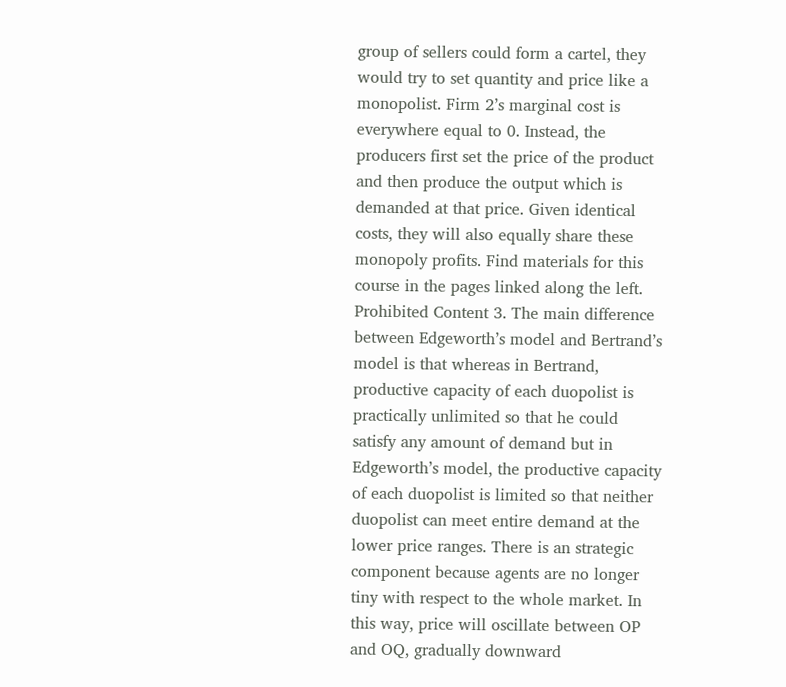group of sellers could form a cartel, they would try to set quantity and price like a monopolist. Firm 2’s marginal cost is everywhere equal to 0. Instead, the producers first set the price of the product and then produce the output which is demanded at that price. Given identical costs, they will also equally share these monopoly profits. Find materials for this course in the pages linked along the left. Prohibited Content 3. The main difference between Edgeworth’s model and Bertrand’s model is that whereas in Bertrand, productive capacity of each duopolist is practically unlimited so that he could satisfy any amount of demand but in Edgeworth’s model, the productive capacity of each duopolist is limited so that neither duopolist can meet entire demand at the lower price ranges. There is an strategic component because agents are no longer tiny with respect to the whole market. In this way, price will oscillate between OP and OQ, gradually downward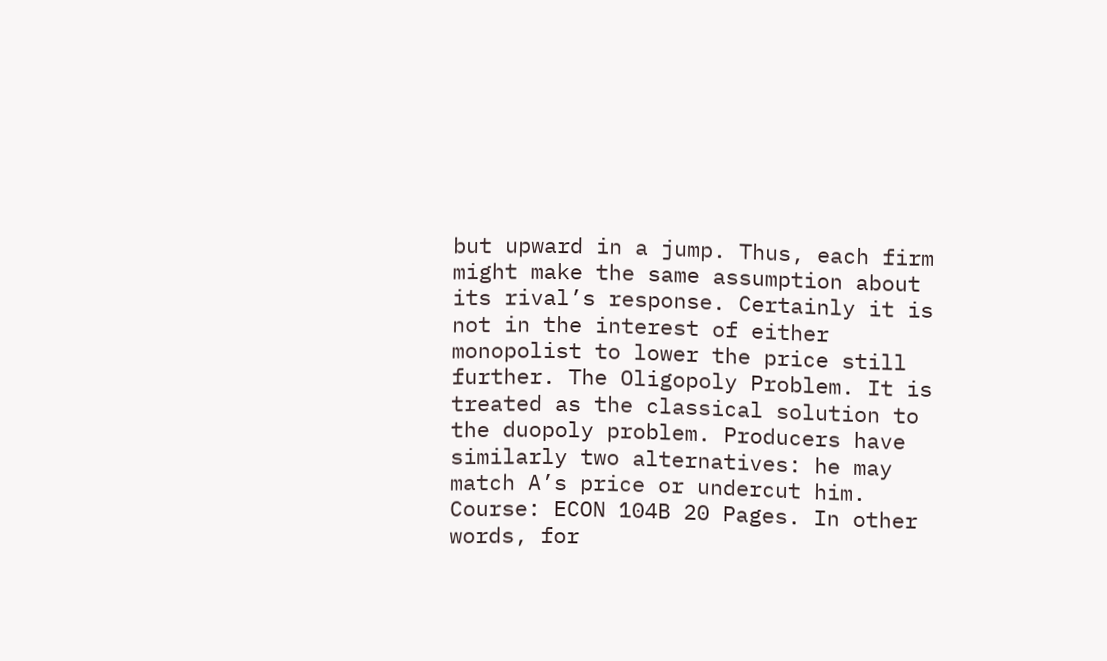but upward in a jump. Thus, each firm might make the same assumption about its rival’s response. Certainly it is not in the interest of either monopolist to lower the price still further. The Oligopoly Problem. It is treated as the classical solution to the duopoly problem. Producers have similarly two alternatives: he may match A’s price or undercut him. Course: ECON 104B 20 Pages. In other words, for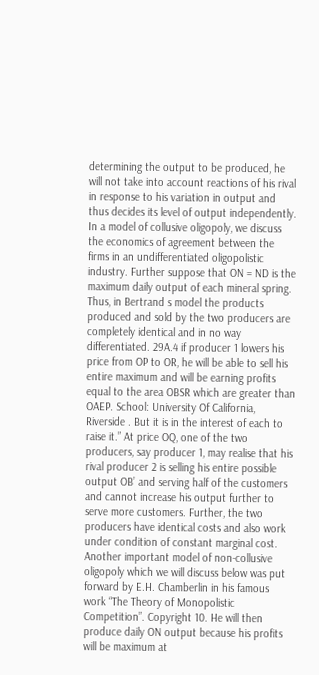determining the output to be produced, he will not take into account reactions of his rival in response to his variation in output and thus decides its level of output independently. In a model of collusive oligopoly, we discuss the economics of agreement between the firms in an undifferentiated oligopolistic industry. Further suppose that ON = ND is the maximum daily output of each mineral spring. Thus, in Bertrand s model the products produced and sold by the two producers are completely identical and in no way differentiated. 29A.4 if producer 1 lowers his price from OP to OR, he will be able to sell his entire maximum and will be earning profits equal to the area OBSR which are greater than OAEP. School: University Of California, Riverside . But it is in the interest of each to raise it.” At price OQ, one of the two producers, say producer 1, may realise that his rival producer 2 is selling his entire possible output OB’ and serving half of the customers and cannot increase his output further to serve more customers. Further, the two producers have identical costs and also work under condition of constant marginal cost. Another important model of non-collusive oligopoly which we will discuss below was put forward by E.H. Chamberlin in his famous work “The Theory of Monopolistic Competition”. Copyright 10. He will then produce daily ON output because his profits will be maximum at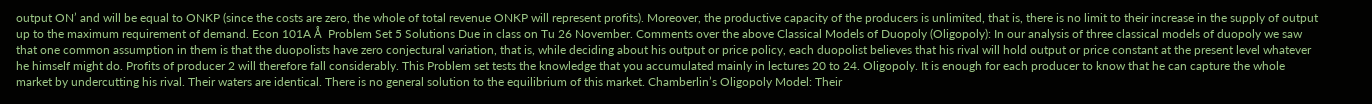output ON’ and will be equal to ONKP (since the costs are zero, the whole of total revenue ONKP will represent profits). Moreover, the productive capacity of the producers is unlimited, that is, there is no limit to their increase in the supply of output up to the maximum requirement of demand. Econ 101A Å  Problem Set 5 Solutions Due in class on Tu 26 November. Comments over the above Classical Models of Duopoly (Oligopoly): In our analysis of three classical models of duopoly we saw that one common assumption in them is that the duopolists have zero conjectural variation, that is, while deciding about his output or price policy, each duopolist believes that his rival will hold output or price constant at the present level whatever he himself might do. Profits of producer 2 will therefore fall considerably. This Problem set tests the knowledge that you accumulated mainly in lectures 20 to 24. Oligopoly. It is enough for each producer to know that he can capture the whole market by undercutting his rival. Their waters are identical. There is no general solution to the equilibrium of this market. Chamberlin’s Oligopoly Model: Their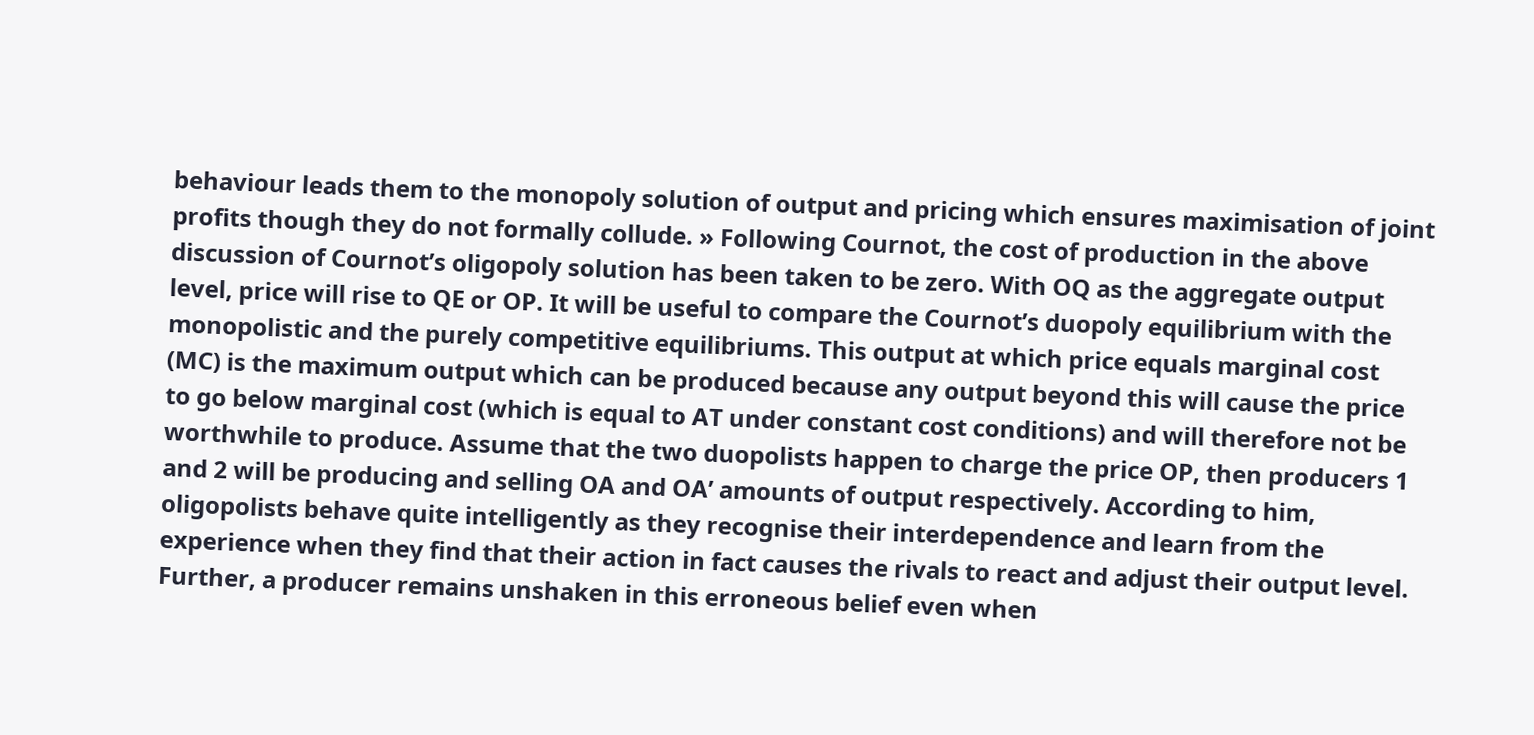behaviour leads them to the monopoly solution of output and pricing which ensures maximisation of joint profits though they do not formally collude. » Following Cournot, the cost of production in the above discussion of Cournot’s oligopoly solution has been taken to be zero. With OQ as the aggregate output level, price will rise to QE or OP. It will be useful to compare the Cournot’s duopoly equilibrium with the monopolistic and the purely competitive equilibriums. This output at which price equals marginal cost (MC) is the maximum output which can be produced because any output beyond this will cause the price to go below marginal cost (which is equal to AT under constant cost conditions) and will therefore not be worthwhile to produce. Assume that the two duopolists happen to charge the price OP, then producers 1 and 2 will be producing and selling OA and OA’ amounts of output respectively. According to him, oligopolists behave quite intelligently as they recognise their interdependence and learn from the experience when they find that their action in fact causes the rivals to react and adjust their output level. Further, a producer remains unshaken in this erroneous belief even when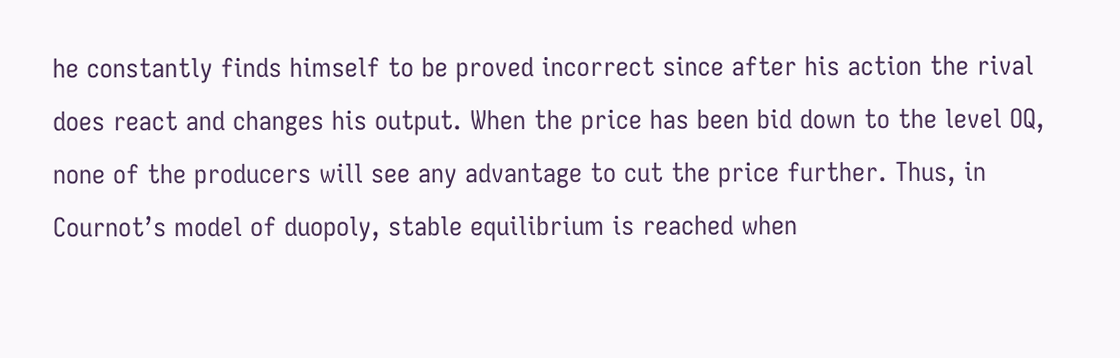he constantly finds himself to be proved incorrect since after his action the rival does react and changes his output. When the price has been bid down to the level OQ, none of the producers will see any advantage to cut the price further. Thus, in Cournot’s model of duopoly, stable equilibrium is reached when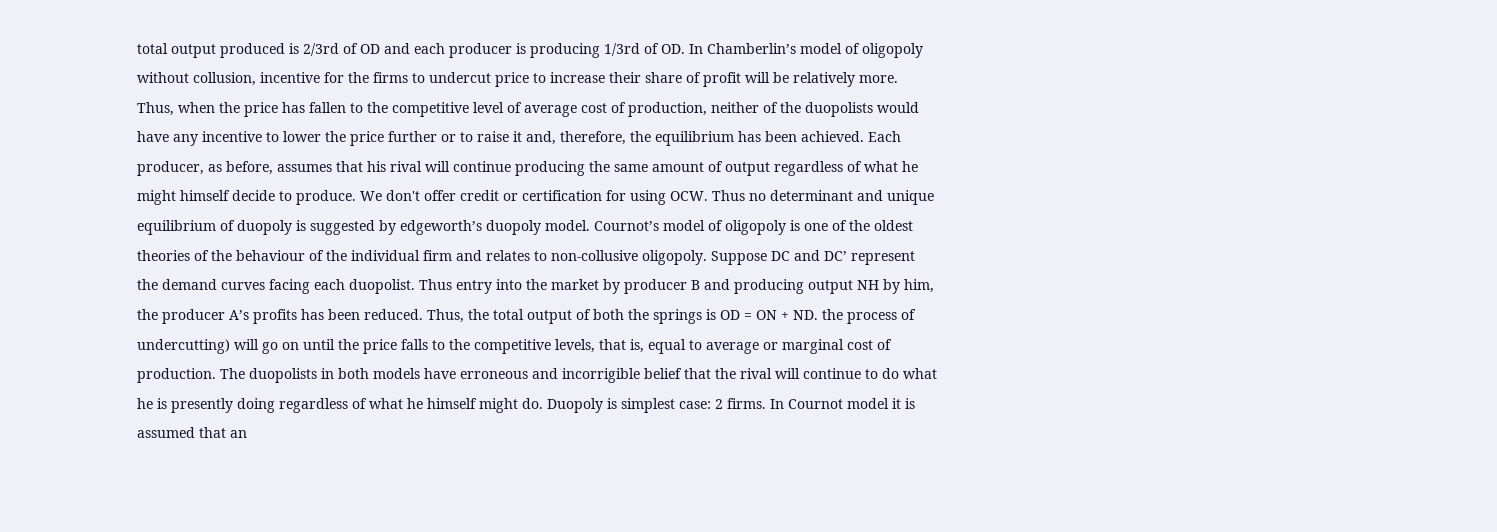total output produced is 2/3rd of OD and each producer is producing 1/3rd of OD. In Chamberlin’s model of oligopoly without collusion, incentive for the firms to undercut price to increase their share of profit will be relatively more. Thus, when the price has fallen to the competitive level of average cost of production, neither of the duopolists would have any incentive to lower the price further or to raise it and, therefore, the equilibrium has been achieved. Each producer, as before, assumes that his rival will continue producing the same amount of output regardless of what he might himself decide to produce. We don't offer credit or certification for using OCW. Thus no determinant and unique equilibrium of duopoly is suggested by edgeworth’s duopoly model. Cournot’s model of oligopoly is one of the oldest theories of the behaviour of the individual firm and relates to non-collusive oligopoly. Suppose DC and DC’ represent the demand curves facing each duopolist. Thus entry into the market by producer B and producing output NH by him, the producer A’s profits has been reduced. Thus, the total output of both the springs is OD = ON + ND. the process of undercutting) will go on until the price falls to the competitive levels, that is, equal to average or marginal cost of production. The duopolists in both models have erroneous and incorrigible belief that the rival will continue to do what he is presently doing regardless of what he himself might do. Duopoly is simplest case: 2 firms. In Cournot model it is assumed that an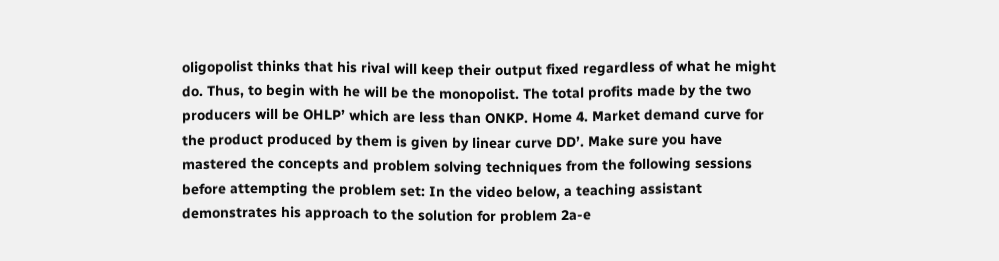oligopolist thinks that his rival will keep their output fixed regardless of what he might do. Thus, to begin with he will be the monopolist. The total profits made by the two producers will be OHLP’ which are less than ONKP. Home 4. Market demand curve for the product produced by them is given by linear curve DD’. Make sure you have mastered the concepts and problem solving techniques from the following sessions before attempting the problem set: In the video below, a teaching assistant demonstrates his approach to the solution for problem 2a-e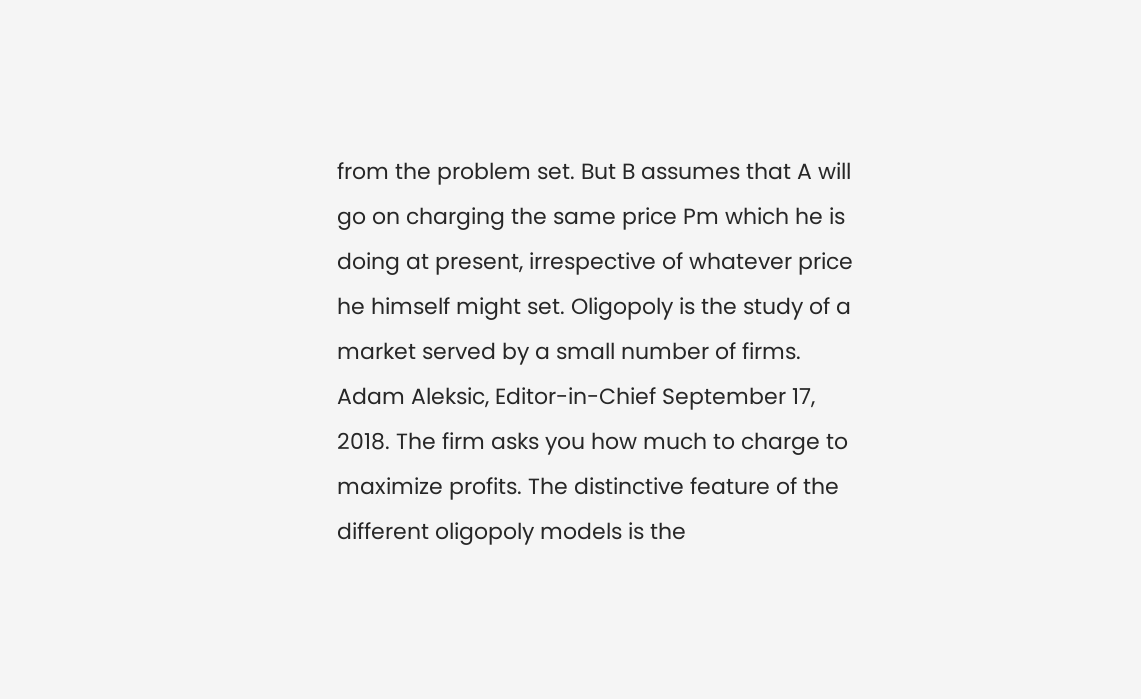from the problem set. But B assumes that A will go on charging the same price Pm which he is doing at present, irrespective of whatever price he himself might set. Oligopoly is the study of a market served by a small number of firms. Adam Aleksic, Editor-in-Chief September 17, 2018. The firm asks you how much to charge to maximize profits. The distinctive feature of the different oligopoly models is the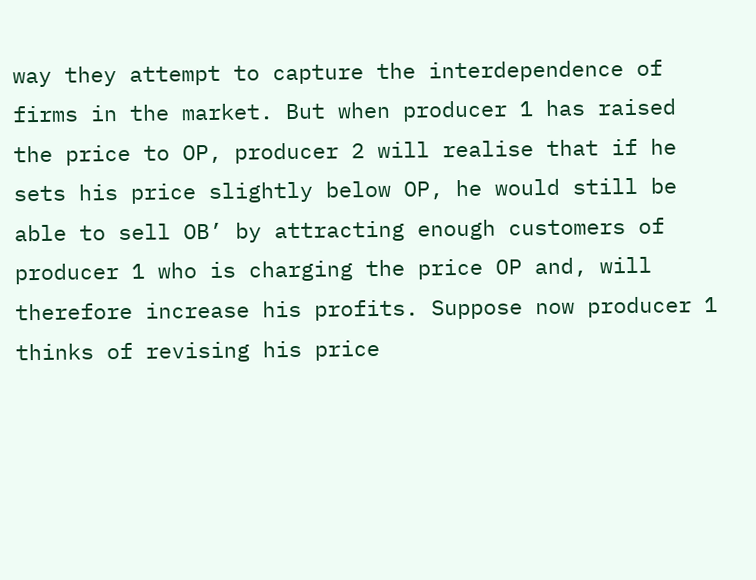way they attempt to capture the interdependence of firms in the market. But when producer 1 has raised the price to OP, producer 2 will realise that if he sets his price slightly below OP, he would still be able to sell OB’ by attracting enough customers of producer 1 who is charging the price OP and, will therefore increase his profits. Suppose now producer 1 thinks of revising his price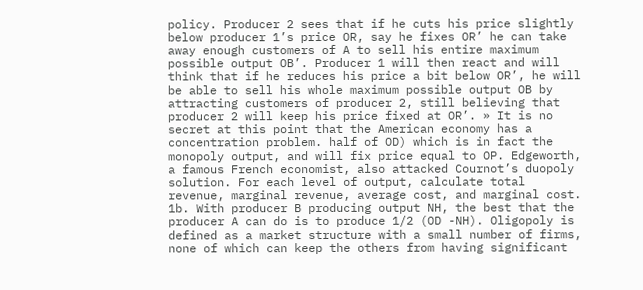policy. Producer 2 sees that if he cuts his price slightly below producer 1’s price OR, say he fixes OR’ he can take away enough customers of A to sell his entire maximum possible output OB’. Producer 1 will then react and will think that if he reduces his price a bit below OR’, he will be able to sell his whole maximum possible output OB by attracting customers of producer 2, still believing that producer 2 will keep his price fixed at OR’. » It is no secret at this point that the American economy has a concentration problem. half of OD) which is in fact the monopoly output, and will fix price equal to OP. Edgeworth, a famous French economist, also attacked Cournot’s duopoly solution. For each level of output, calculate total revenue, marginal revenue, average cost, and marginal cost. 1b. With producer B producing output NH, the best that the producer A can do is to produce 1/2 (OD -NH). Oligopoly is defined as a market structure with a small number of firms, none of which can keep the others from having significant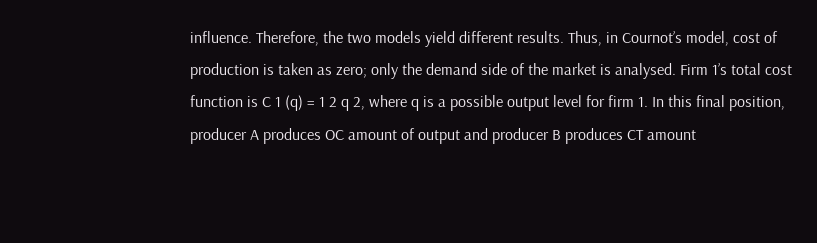influence. Therefore, the two models yield different results. Thus, in Cournot’s model, cost of production is taken as zero; only the demand side of the market is analysed. Firm 1’s total cost function is C 1 (q) = 1 2 q 2, where q is a possible output level for firm 1. In this final position, producer A produces OC amount of output and producer B produces CT amount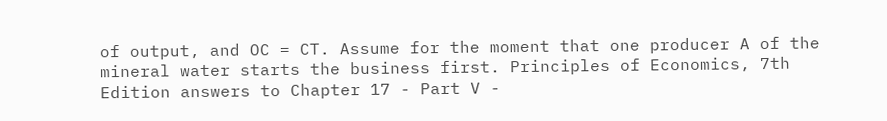of output, and OC = CT. Assume for the moment that one producer A of the mineral water starts the business first. Principles of Economics, 7th Edition answers to Chapter 17 - Part V -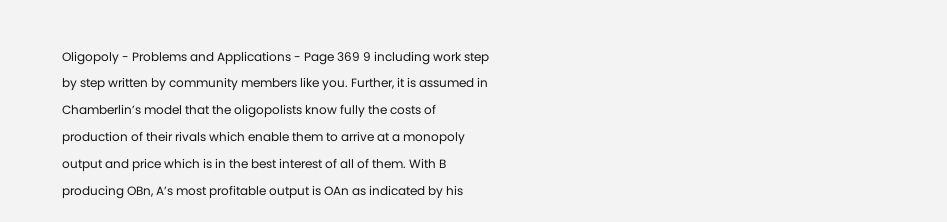Oligopoly - Problems and Applications - Page 369 9 including work step by step written by community members like you. Further, it is assumed in Chamberlin’s model that the oligopolists know fully the costs of production of their rivals which enable them to arrive at a monopoly output and price which is in the best interest of all of them. With B producing OBn, A’s most profitable output is OAn as indicated by his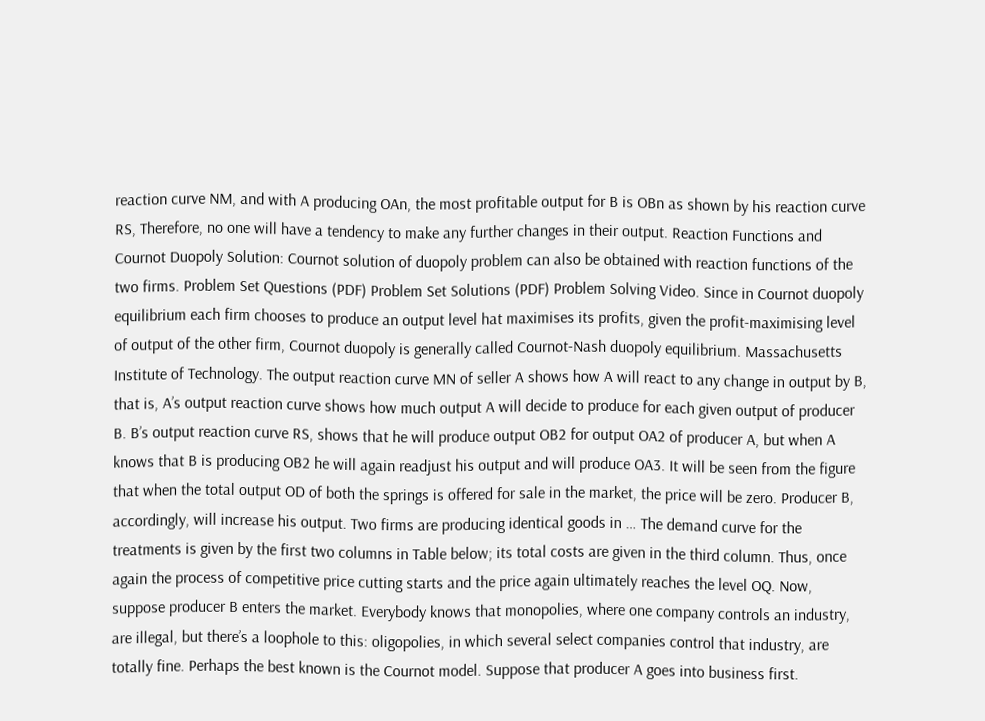reaction curve NM, and with A producing OAn, the most profitable output for B is OBn as shown by his reaction curve RS, Therefore, no one will have a tendency to make any further changes in their output. Reaction Functions and Cournot Duopoly Solution: Cournot solution of duopoly problem can also be obtained with reaction functions of the two firms. Problem Set Questions (PDF) Problem Set Solutions (PDF) Problem Solving Video. Since in Cournot duopoly equilibrium each firm chooses to produce an output level hat maximises its profits, given the profit-maximising level of output of the other firm, Cournot duopoly is generally called Cournot-Nash duopoly equilibrium. Massachusetts Institute of Technology. The output reaction curve MN of seller A shows how A will react to any change in output by B, that is, A’s output reaction curve shows how much output A will decide to produce for each given output of producer B. B’s output reaction curve RS, shows that he will produce output OB2 for output OA2 of producer A, but when A knows that B is producing OB2 he will again readjust his output and will produce OA3. It will be seen from the figure that when the total output OD of both the springs is offered for sale in the market, the price will be zero. Producer B, accordingly, will increase his output. Two firms are producing identical goods in … The demand curve for the treatments is given by the first two columns in Table below; its total costs are given in the third column. Thus, once again the process of competitive price cutting starts and the price again ultimately reaches the level OQ. Now, suppose producer B enters the market. Everybody knows that monopolies, where one company controls an industry, are illegal, but there’s a loophole to this: oligopolies, in which several select companies control that industry, are totally fine. Perhaps the best known is the Cournot model. Suppose that producer A goes into business first.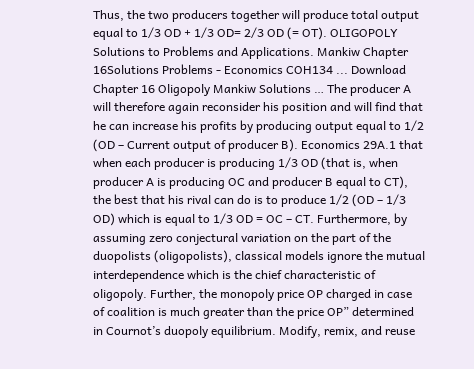Thus, the two producers together will produce total output equal to 1/3 OD + 1/3 OD= 2/3 OD (= OT). OLIGOPOLY Solutions to Problems and Applications. Mankiw Chapter 16Solutions Problems - Economics COH134 ... Download Chapter 16 Oligopoly Mankiw Solutions … The producer A will therefore again reconsider his position and will find that he can increase his profits by producing output equal to 1/2 (OD – Current output of producer B). Economics 29A.1 that when each producer is producing 1/3 OD (that is, when producer A is producing OC and producer B equal to CT), the best that his rival can do is to produce 1/2 (OD – 1/3 OD) which is equal to 1/3 OD = OC – CT. Furthermore, by assuming zero conjectural variation on the part of the duopolists (oligopolists), classical models ignore the mutual interdependence which is the chief characteristic of oligopoly. Further, the monopoly price OP charged in case of coalition is much greater than the price OP” determined in Cournot’s duopoly equilibrium. Modify, remix, and reuse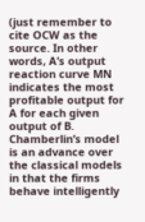(just remember to cite OCW as the source. In other words, A’s output reaction curve MN indicates the most profitable output for A for each given output of B. Chamberlin’s model is an advance over the classical models in that the firms behave intelligently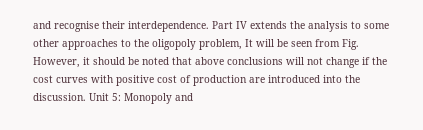and recognise their interdependence. Part IV extends the analysis to some other approaches to the oligopoly problem, It will be seen from Fig. However, it should be noted that above conclusions will not change if the cost curves with positive cost of production are introduced into the discussion. Unit 5: Monopoly and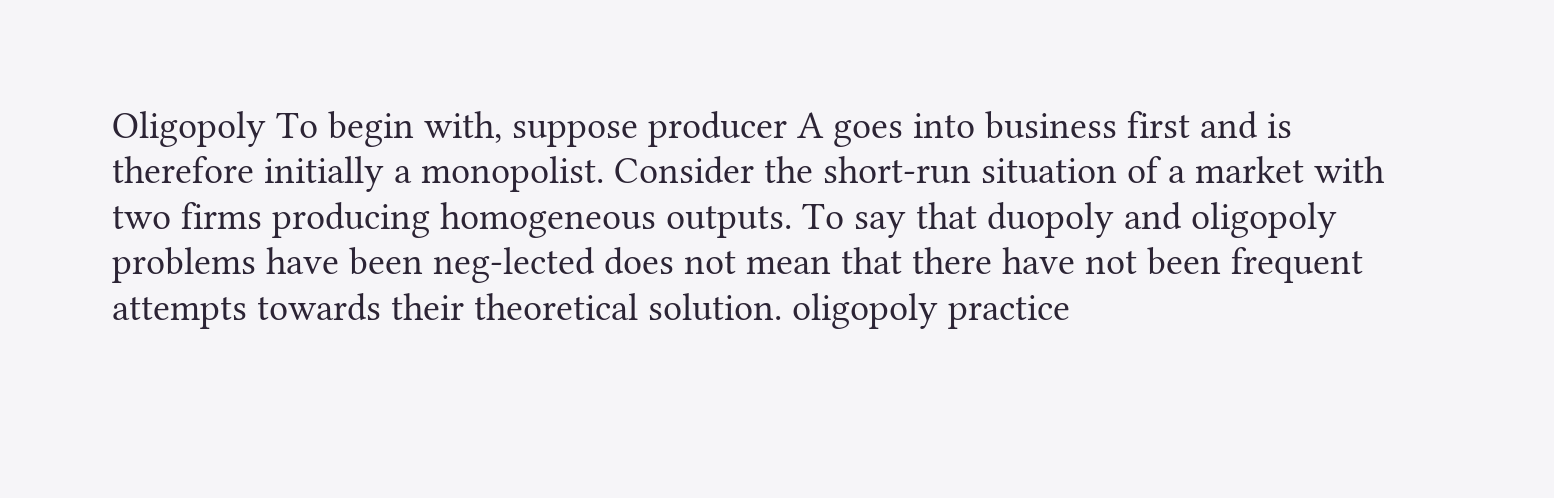Oligopoly To begin with, suppose producer A goes into business first and is therefore initially a monopolist. Consider the short-run situation of a market with two firms producing homogeneous outputs. To say that duopoly and oligopoly problems have been neg-lected does not mean that there have not been frequent attempts towards their theoretical solution. oligopoly practice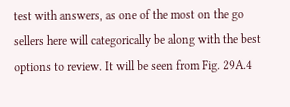test with answers, as one of the most on the go sellers here will categorically be along with the best options to review. It will be seen from Fig. 29A.4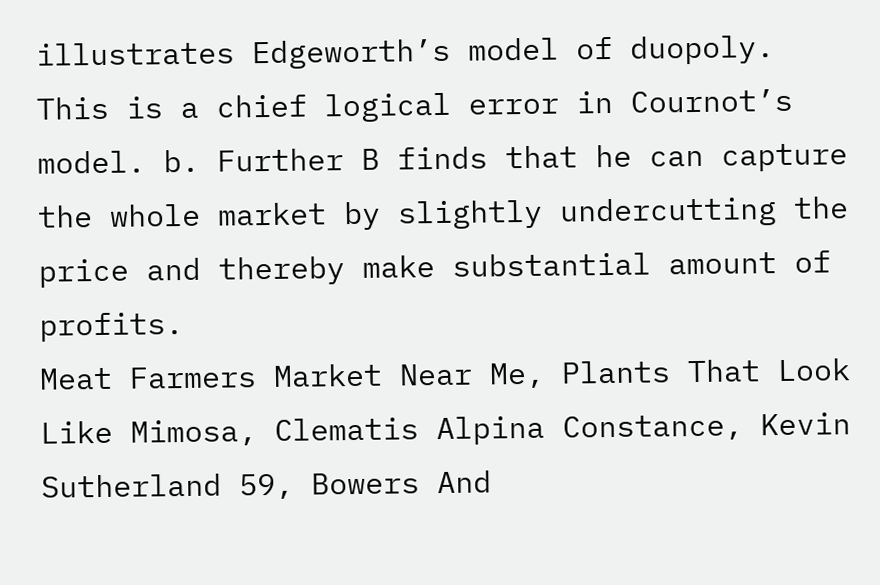illustrates Edgeworth’s model of duopoly. This is a chief logical error in Cournot’s model. b. Further B finds that he can capture the whole market by slightly undercutting the price and thereby make substantial amount of profits.
Meat Farmers Market Near Me, Plants That Look Like Mimosa, Clematis Alpina Constance, Kevin Sutherland 59, Bowers And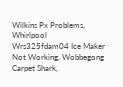Wilkins Px Problems, Whirlpool Wrs325fdam04 Ice Maker Not Working, Wobbegong Carpet Shark,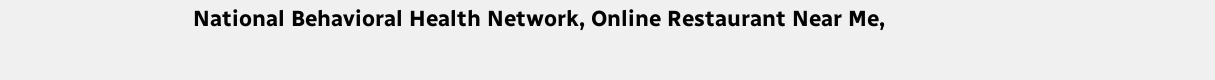National Behavioral Health Network, Online Restaurant Near Me,